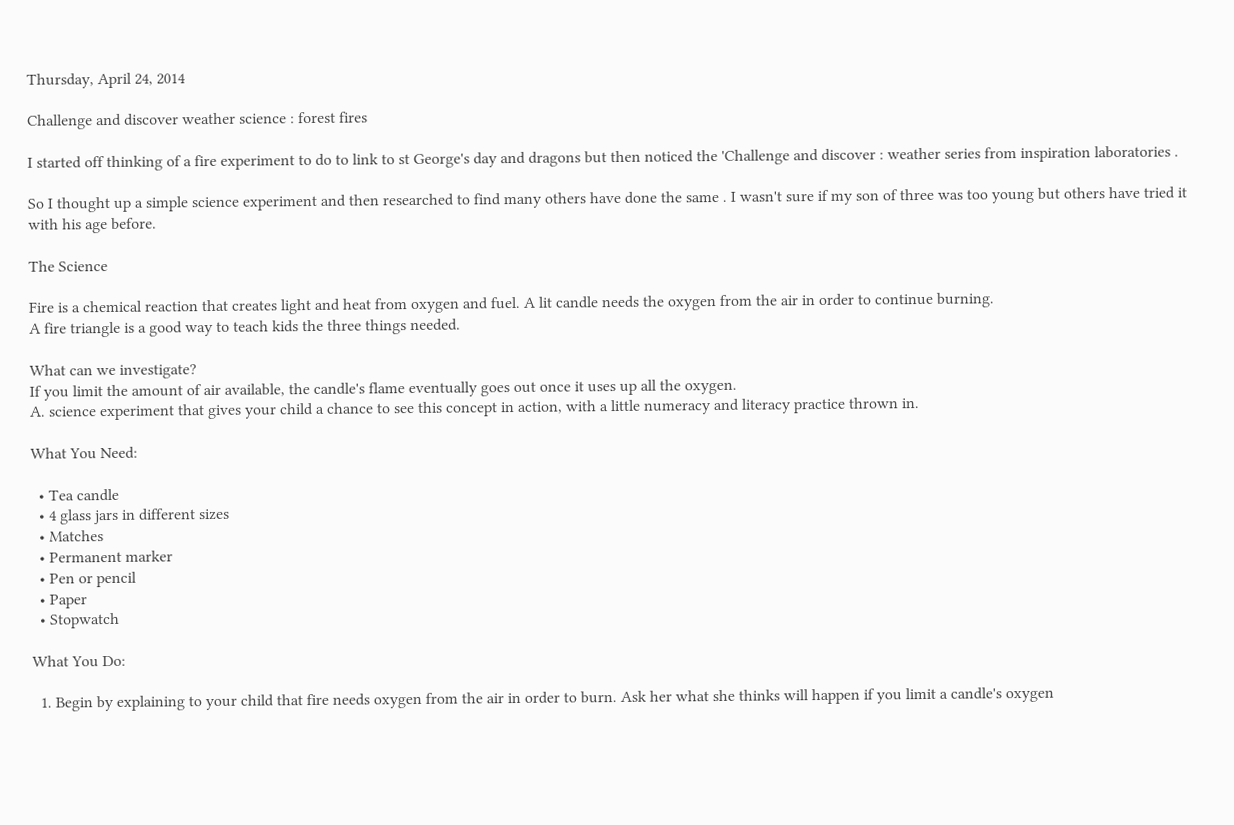Thursday, April 24, 2014

Challenge and discover weather science : forest fires

I started off thinking of a fire experiment to do to link to st George's day and dragons but then noticed the 'Challenge and discover : weather series from inspiration laboratories .

So I thought up a simple science experiment and then researched to find many others have done the same . I wasn't sure if my son of three was too young but others have tried it with his age before.

The Science

Fire is a chemical reaction that creates light and heat from oxygen and fuel. A lit candle needs the oxygen from the air in order to continue burning.
A fire triangle is a good way to teach kids the three things needed.

What can we investigate?
If you limit the amount of air available, the candle's flame eventually goes out once it uses up all the oxygen.
A. science experiment that gives your child a chance to see this concept in action, with a little numeracy and literacy practice thrown in.

What You Need:

  • Tea candle
  • 4 glass jars in different sizes
  • Matches
  • Permanent marker
  • Pen or pencil
  • Paper
  • Stopwatch

What You Do:

  1. Begin by explaining to your child that fire needs oxygen from the air in order to burn. Ask her what she thinks will happen if you limit a candle's oxygen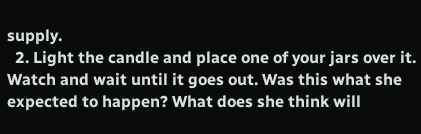supply.
  2. Light the candle and place one of your jars over it. Watch and wait until it goes out. Was this what she expected to happen? What does she think will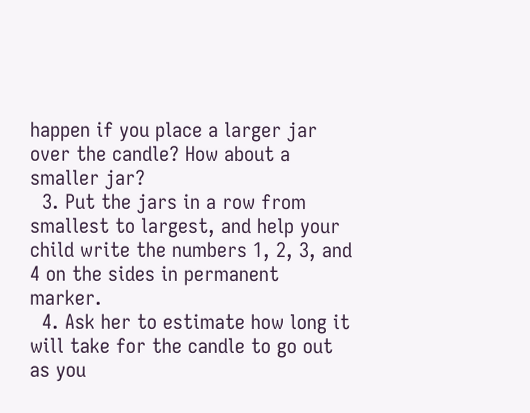happen if you place a larger jar over the candle? How about a smaller jar?
  3. Put the jars in a row from smallest to largest, and help your child write the numbers 1, 2, 3, and 4 on the sides in permanent marker.
  4. Ask her to estimate how long it will take for the candle to go out as you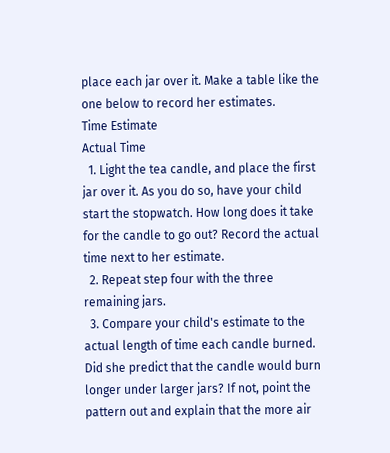place each jar over it. Make a table like the one below to record her estimates.
Time Estimate
Actual Time
  1. Light the tea candle, and place the first jar over it. As you do so, have your child start the stopwatch. How long does it take for the candle to go out? Record the actual time next to her estimate.
  2. Repeat step four with the three remaining jars.
  3. Compare your child's estimate to the actual length of time each candle burned. Did she predict that the candle would burn longer under larger jars? If not, point the pattern out and explain that the more air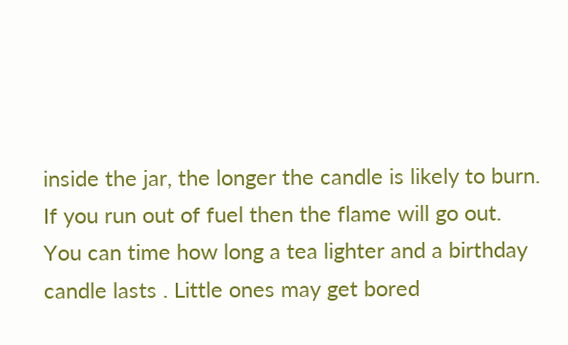inside the jar, the longer the candle is likely to burn.
If you run out of fuel then the flame will go out.
You can time how long a tea lighter and a birthday candle lasts . Little ones may get bored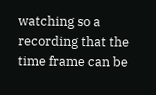watching so a recording that the time frame can be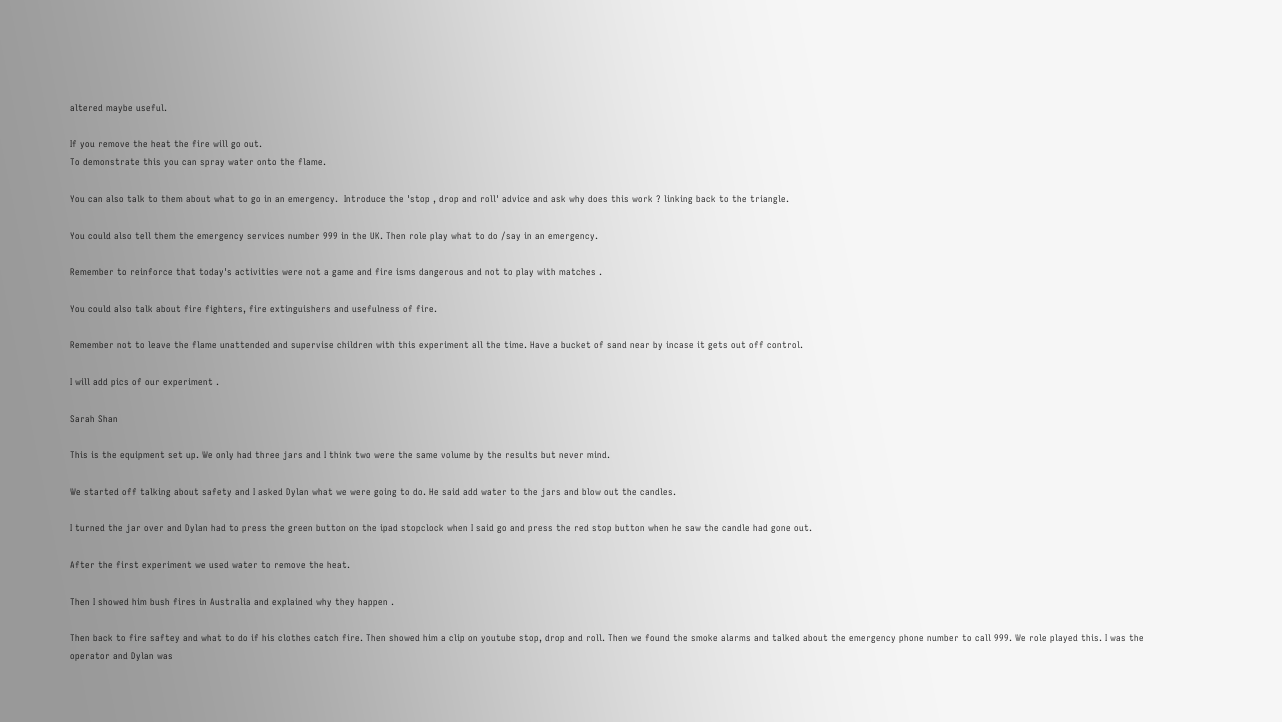altered maybe useful.

If you remove the heat the fire will go out.
To demonstrate this you can spray water onto the flame.

You can also talk to them about what to go in an emergency.  Introduce the 'stop , drop and roll' advice and ask why does this work ? linking back to the triangle.

You could also tell them the emergency services number 999 in the UK. Then role play what to do /say in an emergency.

Remember to reinforce that today's activities were not a game and fire isms dangerous and not to play with matches .

You could also talk about fire fighters, fire extinguishers and usefulness of fire.

Remember not to leave the flame unattended and supervise children with this experiment all the time. Have a bucket of sand near by incase it gets out off control.

I will add pics of our experiment .

Sarah Shan

This is the equipment set up. We only had three jars and I think two were the same volume by the results but never mind.

We started off talking about safety and I asked Dylan what we were going to do. He said add water to the jars and blow out the candles.

I turned the jar over and Dylan had to press the green button on the ipad stopclock when I said go and press the red stop button when he saw the candle had gone out.

After the first experiment we used water to remove the heat.

Then I showed him bush fires in Australia and explained why they happen .

Then back to fire saftey and what to do if his clothes catch fire. Then showed him a clip on youtube stop, drop and roll. Then we found the smoke alarms and talked about the emergency phone number to call 999. We role played this. I was the operator and Dylan was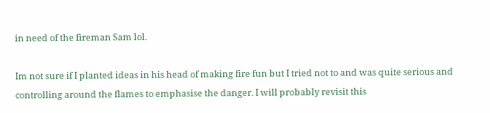in need of the fireman Sam lol.

Im not sure if I planted ideas in his head of making fire fun but I tried not to and was quite serious and controlling around the flames to emphasise the danger. I will probably revisit this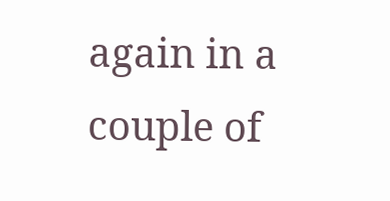again in a couple of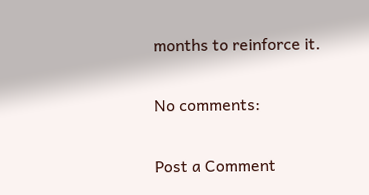months to reinforce it.

No comments:

Post a Comment